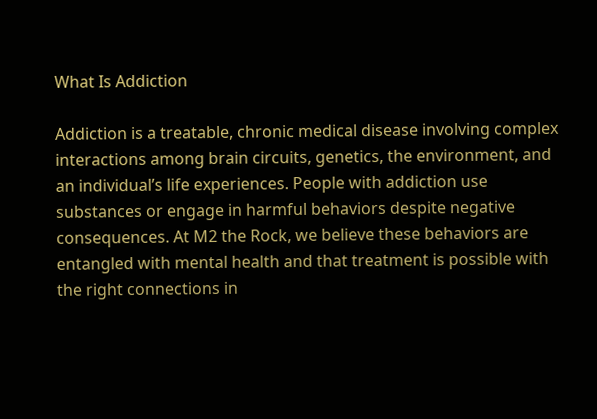What Is Addiction

Addiction is a treatable, chronic medical disease involving complex interactions among brain circuits, genetics, the environment, and an individual’s life experiences. People with addiction use substances or engage in harmful behaviors despite negative consequences. At M2 the Rock, we believe these behaviors are entangled with mental health and that treatment is possible with the right connections in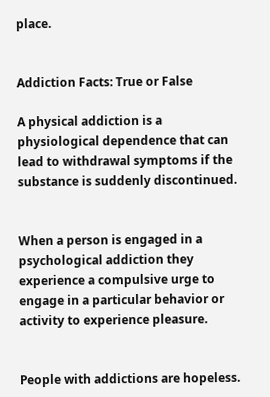place.


Addiction Facts: True or False

A physical addiction is a physiological dependence that can lead to withdrawal symptoms if the substance is suddenly discontinued.


When a person is engaged in a psychological addiction they experience a compulsive urge to engage in a particular behavior or activity to experience pleasure.


People with addictions are hopeless.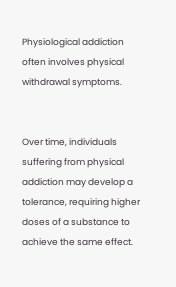Physiological addiction often involves physical withdrawal symptoms.


Over time, individuals suffering from physical addiction may develop a tolerance, requiring higher doses of a substance to achieve the same effect.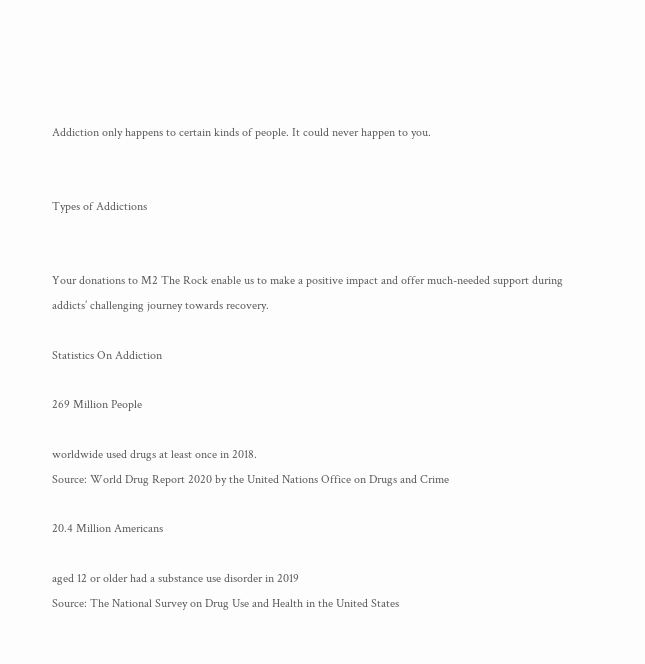Addiction only happens to certain kinds of people. It could never happen to you.


Types of Addictions


Your donations to M2 The Rock enable us to make a positive impact and offer much-needed support during addicts’ challenging journey towards recovery.

Statistics On Addiction

269 Million People

worldwide used drugs at least once in 2018.
Source: World Drug Report 2020 by the United Nations Office on Drugs and Crime

20.4 Million Americans

aged 12 or older had a substance use disorder in 2019
Source: The National Survey on Drug Use and Health in the United States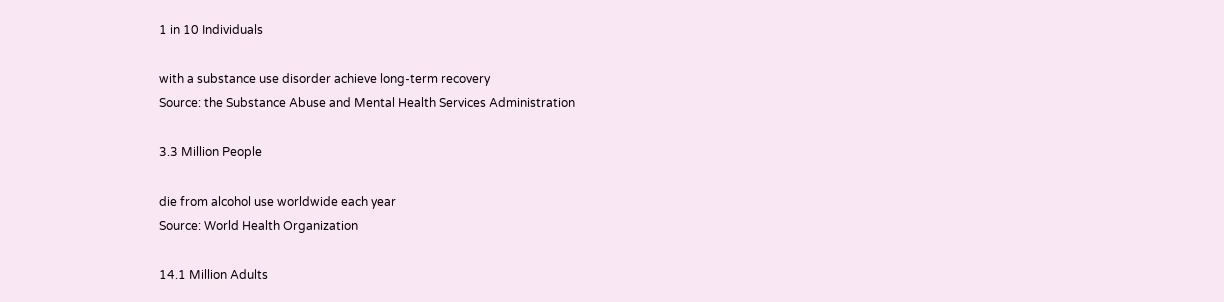1 in 10 Individuals

with a substance use disorder achieve long-term recovery
Source: the Substance Abuse and Mental Health Services Administration

3.3 Million People

die from alcohol use worldwide each year
Source: World Health Organization

14.1 Million Adults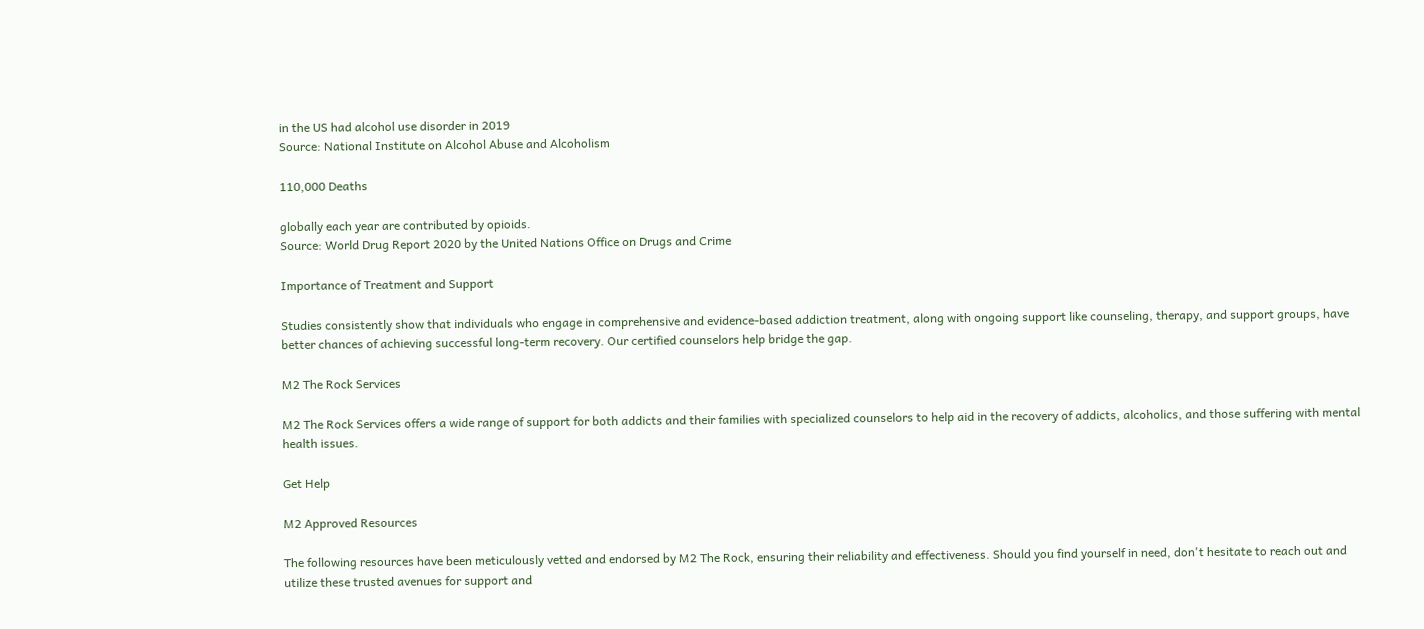in the US had alcohol use disorder in 2019
Source: National Institute on Alcohol Abuse and Alcoholism

110,000 Deaths

globally each year are contributed by opioids.
Source: World Drug Report 2020 by the United Nations Office on Drugs and Crime

Importance of Treatment and Support

Studies consistently show that individuals who engage in comprehensive and evidence-based addiction treatment, along with ongoing support like counseling, therapy, and support groups, have better chances of achieving successful long-term recovery. Our certified counselors help bridge the gap.

M2 The Rock Services

M2 The Rock Services offers a wide range of support for both addicts and their families with specialized counselors to help aid in the recovery of addicts, alcoholics, and those suffering with mental health issues.

Get Help

M2 Approved Resources

The following resources have been meticulously vetted and endorsed by M2 The Rock, ensuring their reliability and effectiveness. Should you find yourself in need, don't hesitate to reach out and utilize these trusted avenues for support and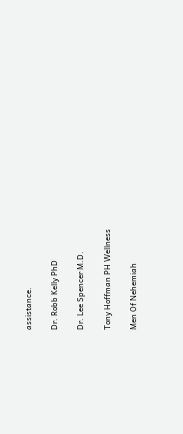assistance.

Dr. Robb Kelly PhD

Dr. Lee Spencer M.D.

Tony Hoffman PH Wellness

Men Of Nehemiah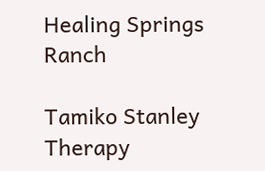Healing Springs Ranch

Tamiko Stanley Therapy